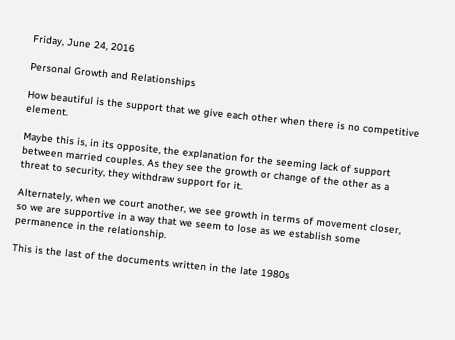Friday, June 24, 2016

Personal Growth and Relationships

How beautiful is the support that we give each other when there is no competitive element.

Maybe this is, in its opposite, the explanation for the seeming lack of support between married couples. As they see the growth or change of the other as a threat to security, they withdraw support for it.

Alternately, when we court another, we see growth in terms of movement closer, so we are supportive in a way that we seem to lose as we establish some permanence in the relationship.

This is the last of the documents written in the late 1980s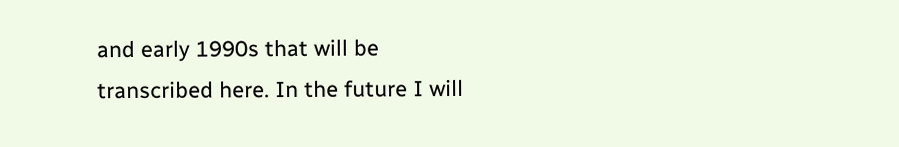and early 1990s that will be transcribed here. In the future I will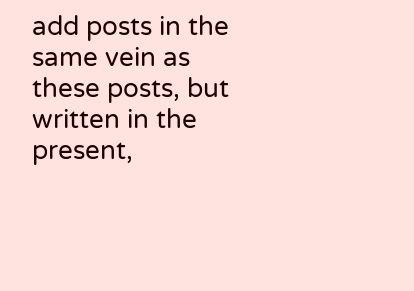add posts in the same vein as these posts, but written in the present,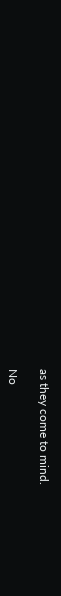as they come to mind.

No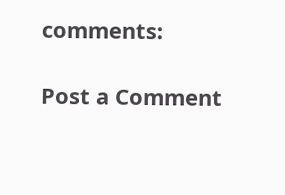comments:

Post a Comment